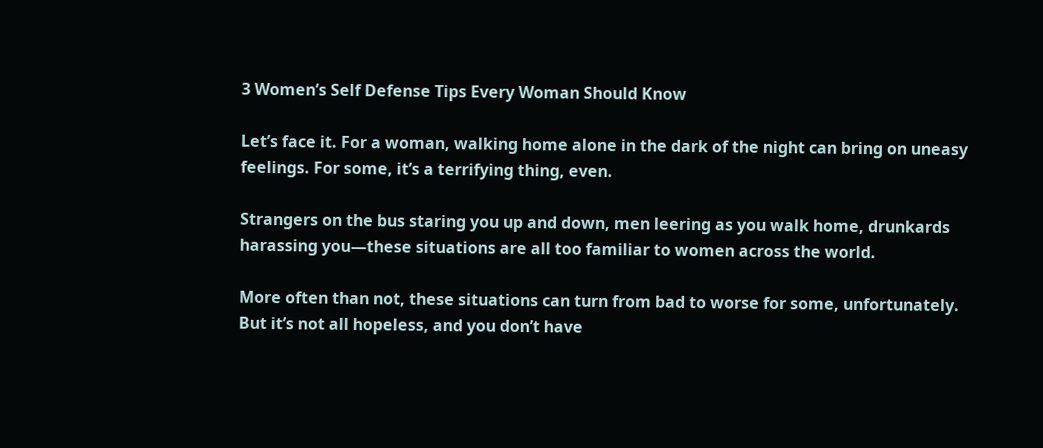3 Women’s Self Defense Tips Every Woman Should Know

Let’s face it. For a woman, walking home alone in the dark of the night can bring on uneasy feelings. For some, it’s a terrifying thing, even.

Strangers on the bus staring you up and down, men leering as you walk home, drunkards harassing you—these situations are all too familiar to women across the world.

More often than not, these situations can turn from bad to worse for some, unfortunately. But it’s not all hopeless, and you don’t have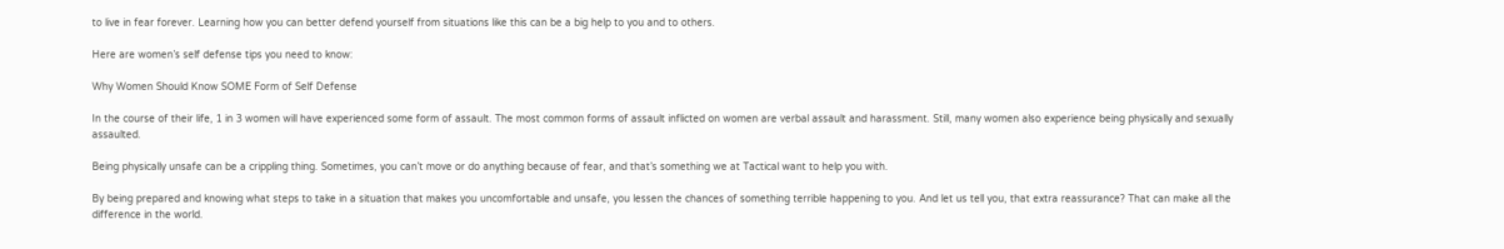to live in fear forever. Learning how you can better defend yourself from situations like this can be a big help to you and to others.

Here are women’s self defense tips you need to know:

Why Women Should Know SOME Form of Self Defense

In the course of their life, 1 in 3 women will have experienced some form of assault. The most common forms of assault inflicted on women are verbal assault and harassment. Still, many women also experience being physically and sexually assaulted.

Being physically unsafe can be a crippling thing. Sometimes, you can’t move or do anything because of fear, and that’s something we at Tactical want to help you with.

By being prepared and knowing what steps to take in a situation that makes you uncomfortable and unsafe, you lessen the chances of something terrible happening to you. And let us tell you, that extra reassurance? That can make all the difference in the world.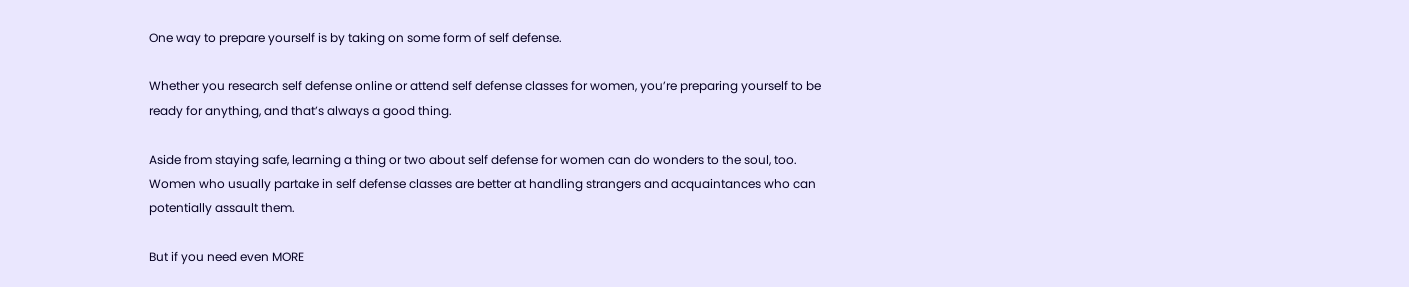One way to prepare yourself is by taking on some form of self defense.

Whether you research self defense online or attend self defense classes for women, you’re preparing yourself to be ready for anything, and that’s always a good thing.

Aside from staying safe, learning a thing or two about self defense for women can do wonders to the soul, too. Women who usually partake in self defense classes are better at handling strangers and acquaintances who can potentially assault them.

But if you need even MORE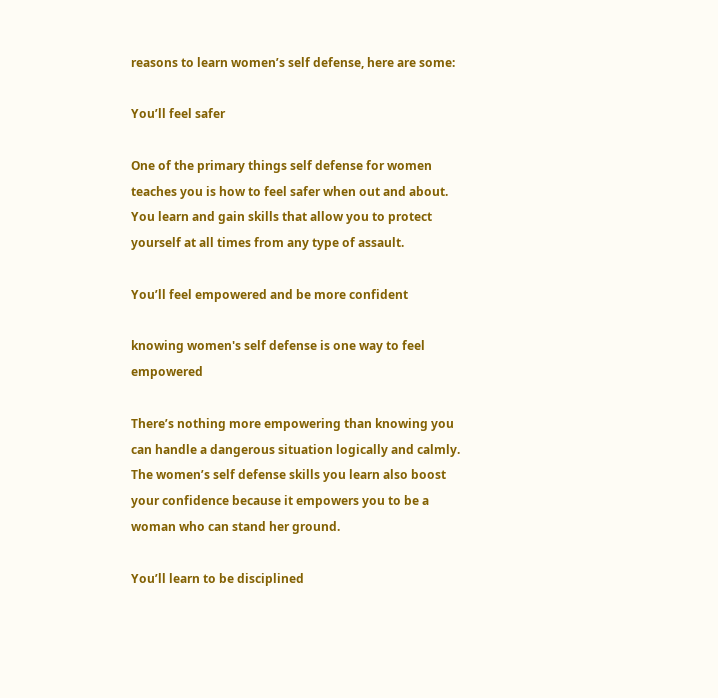reasons to learn women’s self defense, here are some:

You’ll feel safer

One of the primary things self defense for women teaches you is how to feel safer when out and about. You learn and gain skills that allow you to protect yourself at all times from any type of assault.

You’ll feel empowered and be more confident

knowing women's self defense is one way to feel empowered

There’s nothing more empowering than knowing you can handle a dangerous situation logically and calmly. The women’s self defense skills you learn also boost your confidence because it empowers you to be a woman who can stand her ground.

You’ll learn to be disciplined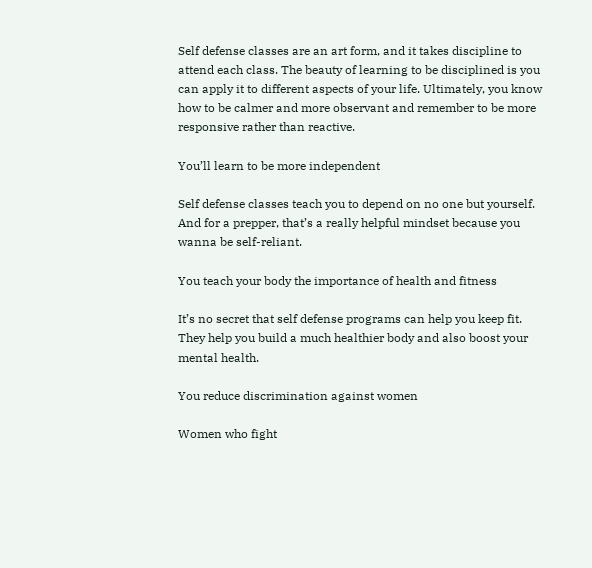Self defense classes are an art form, and it takes discipline to attend each class. The beauty of learning to be disciplined is you can apply it to different aspects of your life. Ultimately, you know how to be calmer and more observant and remember to be more responsive rather than reactive.

You’ll learn to be more independent

Self defense classes teach you to depend on no one but yourself. And for a prepper, that’s a really helpful mindset because you wanna be self-reliant.

You teach your body the importance of health and fitness

It’s no secret that self defense programs can help you keep fit. They help you build a much healthier body and also boost your mental health.

You reduce discrimination against women

Women who fight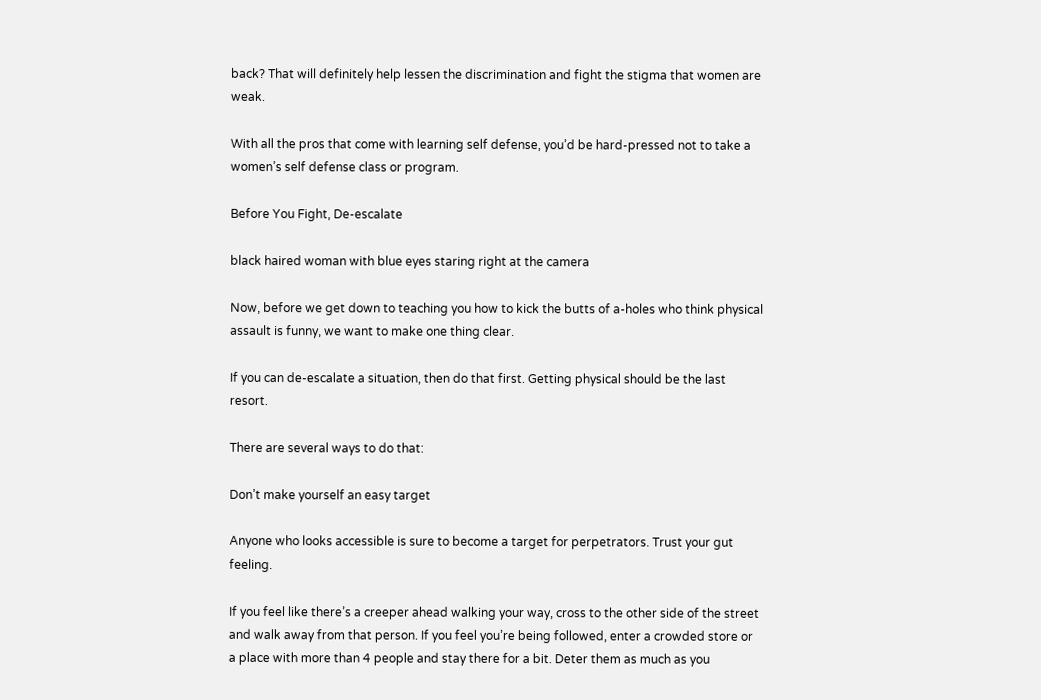back? That will definitely help lessen the discrimination and fight the stigma that women are weak.

With all the pros that come with learning self defense, you’d be hard-pressed not to take a women’s self defense class or program.

Before You Fight, De-escalate

black haired woman with blue eyes staring right at the camera

Now, before we get down to teaching you how to kick the butts of a-holes who think physical assault is funny, we want to make one thing clear.

If you can de-escalate a situation, then do that first. Getting physical should be the last resort.

There are several ways to do that:

Don’t make yourself an easy target

Anyone who looks accessible is sure to become a target for perpetrators. Trust your gut feeling.

If you feel like there’s a creeper ahead walking your way, cross to the other side of the street and walk away from that person. If you feel you’re being followed, enter a crowded store or a place with more than 4 people and stay there for a bit. Deter them as much as you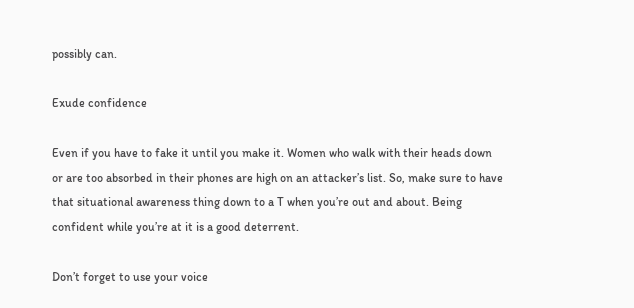possibly can.

Exude confidence

Even if you have to fake it until you make it. Women who walk with their heads down or are too absorbed in their phones are high on an attacker’s list. So, make sure to have that situational awareness thing down to a T when you’re out and about. Being confident while you’re at it is a good deterrent.

Don’t forget to use your voice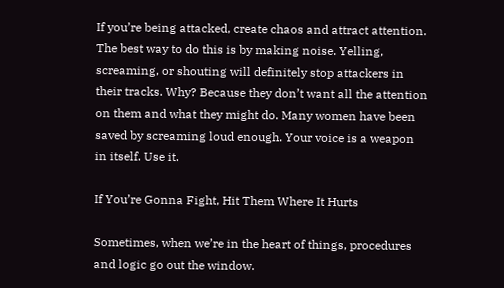If you’re being attacked, create chaos and attract attention. The best way to do this is by making noise. Yelling, screaming, or shouting will definitely stop attackers in their tracks. Why? Because they don’t want all the attention on them and what they might do. Many women have been saved by screaming loud enough. Your voice is a weapon in itself. Use it.

If You’re Gonna Fight, Hit Them Where It Hurts

Sometimes, when we’re in the heart of things, procedures and logic go out the window.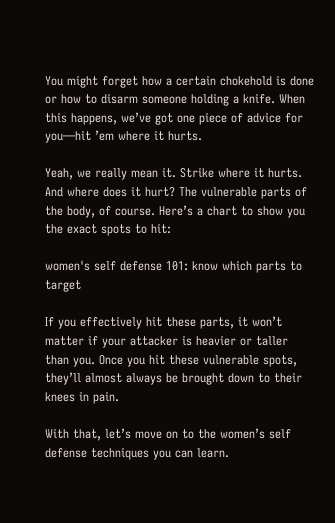You might forget how a certain chokehold is done or how to disarm someone holding a knife. When this happens, we’ve got one piece of advice for you—hit ’em where it hurts.

Yeah, we really mean it. Strike where it hurts. And where does it hurt? The vulnerable parts of the body, of course. Here’s a chart to show you the exact spots to hit:

women's self defense 101: know which parts to target

If you effectively hit these parts, it won’t matter if your attacker is heavier or taller than you. Once you hit these vulnerable spots, they’ll almost always be brought down to their knees in pain.

With that, let’s move on to the women’s self defense techniques you can learn.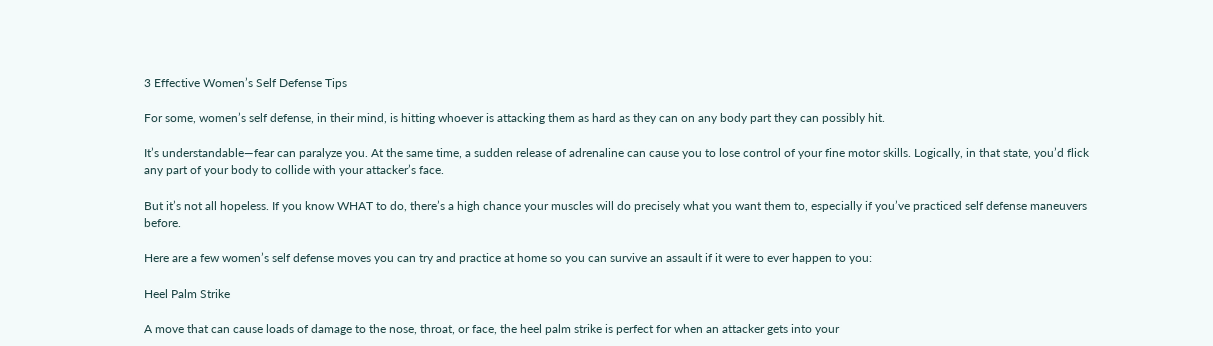3 Effective Women’s Self Defense Tips

For some, women’s self defense, in their mind, is hitting whoever is attacking them as hard as they can on any body part they can possibly hit.

It’s understandable—fear can paralyze you. At the same time, a sudden release of adrenaline can cause you to lose control of your fine motor skills. Logically, in that state, you’d flick any part of your body to collide with your attacker’s face.

But it’s not all hopeless. If you know WHAT to do, there’s a high chance your muscles will do precisely what you want them to, especially if you’ve practiced self defense maneuvers before.

Here are a few women’s self defense moves you can try and practice at home so you can survive an assault if it were to ever happen to you:

Heel Palm Strike

A move that can cause loads of damage to the nose, throat, or face, the heel palm strike is perfect for when an attacker gets into your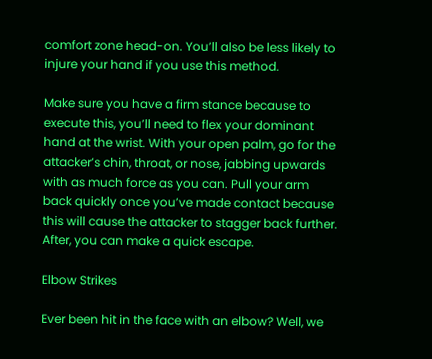comfort zone head-on. You’ll also be less likely to injure your hand if you use this method.

Make sure you have a firm stance because to execute this, you’ll need to flex your dominant hand at the wrist. With your open palm, go for the attacker’s chin, throat, or nose, jabbing upwards with as much force as you can. Pull your arm back quickly once you’ve made contact because this will cause the attacker to stagger back further. After, you can make a quick escape.

Elbow Strikes

Ever been hit in the face with an elbow? Well, we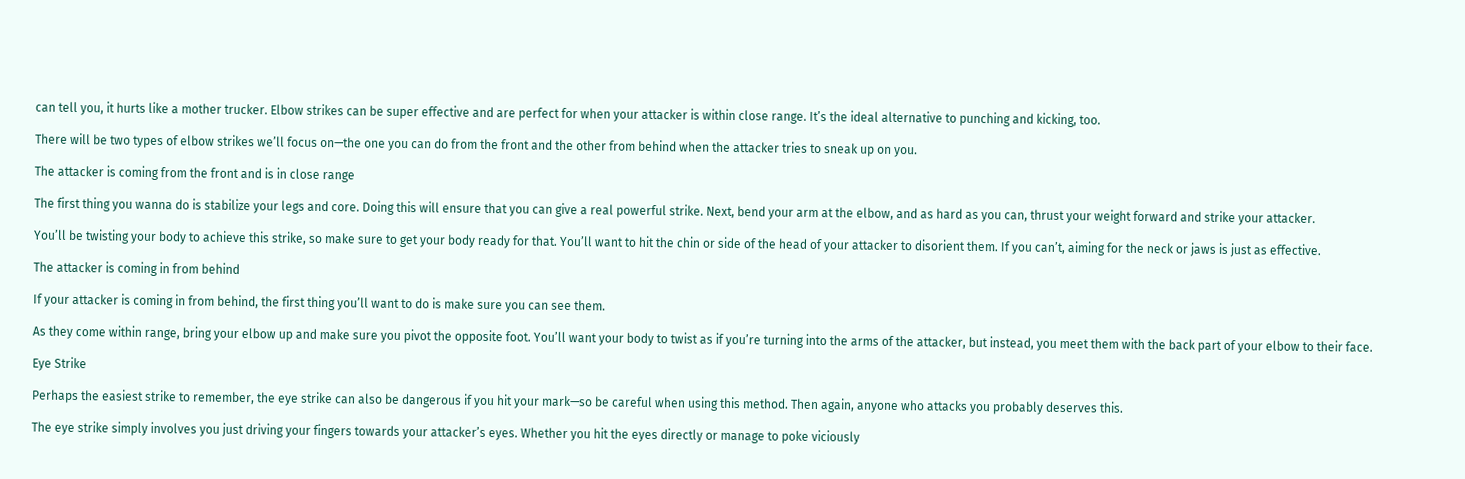can tell you, it hurts like a mother trucker. Elbow strikes can be super effective and are perfect for when your attacker is within close range. It’s the ideal alternative to punching and kicking, too.

There will be two types of elbow strikes we’ll focus on—the one you can do from the front and the other from behind when the attacker tries to sneak up on you.

The attacker is coming from the front and is in close range

The first thing you wanna do is stabilize your legs and core. Doing this will ensure that you can give a real powerful strike. Next, bend your arm at the elbow, and as hard as you can, thrust your weight forward and strike your attacker.

You’ll be twisting your body to achieve this strike, so make sure to get your body ready for that. You’ll want to hit the chin or side of the head of your attacker to disorient them. If you can’t, aiming for the neck or jaws is just as effective.

The attacker is coming in from behind

If your attacker is coming in from behind, the first thing you’ll want to do is make sure you can see them.

As they come within range, bring your elbow up and make sure you pivot the opposite foot. You’ll want your body to twist as if you’re turning into the arms of the attacker, but instead, you meet them with the back part of your elbow to their face.

Eye Strike

Perhaps the easiest strike to remember, the eye strike can also be dangerous if you hit your mark—so be careful when using this method. Then again, anyone who attacks you probably deserves this.

The eye strike simply involves you just driving your fingers towards your attacker’s eyes. Whether you hit the eyes directly or manage to poke viciously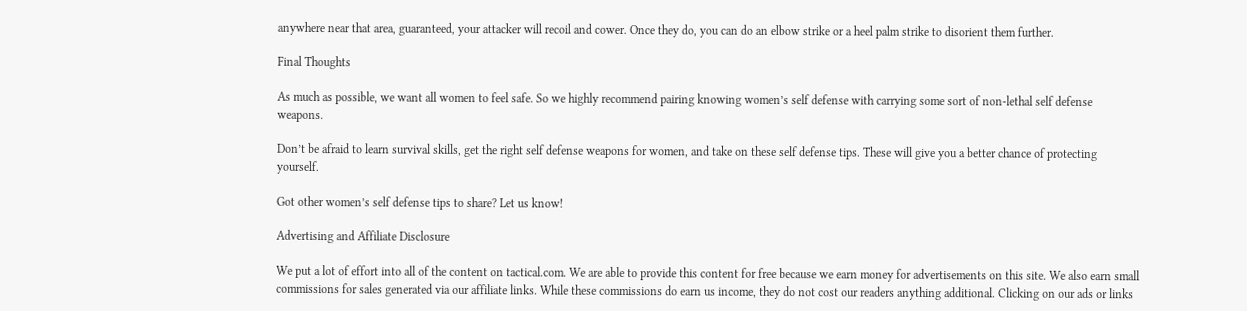anywhere near that area, guaranteed, your attacker will recoil and cower. Once they do, you can do an elbow strike or a heel palm strike to disorient them further.

Final Thoughts

As much as possible, we want all women to feel safe. So we highly recommend pairing knowing women’s self defense with carrying some sort of non-lethal self defense weapons.

Don’t be afraid to learn survival skills, get the right self defense weapons for women, and take on these self defense tips. These will give you a better chance of protecting yourself.

Got other women’s self defense tips to share? Let us know!

Advertising and Affiliate Disclosure

We put a lot of effort into all of the content on tactical.com. We are able to provide this content for free because we earn money for advertisements on this site. We also earn small commissions for sales generated via our affiliate links. While these commissions do earn us income, they do not cost our readers anything additional. Clicking on our ads or links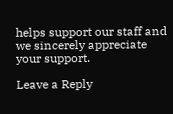helps support our staff and we sincerely appreciate your support.

Leave a Reply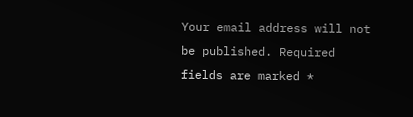Your email address will not be published. Required fields are marked *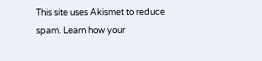This site uses Akismet to reduce spam. Learn how your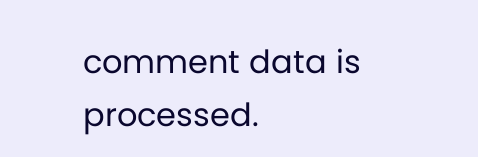comment data is processed.